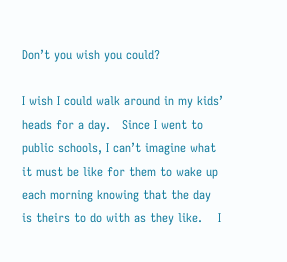Don’t you wish you could?

I wish I could walk around in my kids’ heads for a day.   Since I went to public schools, I can’t imagine what it must be like for them to wake up each morning knowing that the day is theirs to do with as they like.    I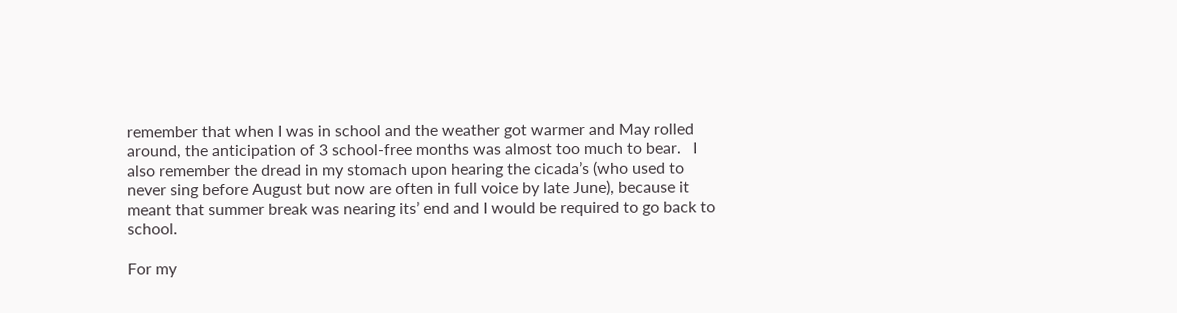remember that when I was in school and the weather got warmer and May rolled around, the anticipation of 3 school-free months was almost too much to bear.   I also remember the dread in my stomach upon hearing the cicada’s (who used to never sing before August but now are often in full voice by late June), because it meant that summer break was nearing its’ end and I would be required to go back to school.

For my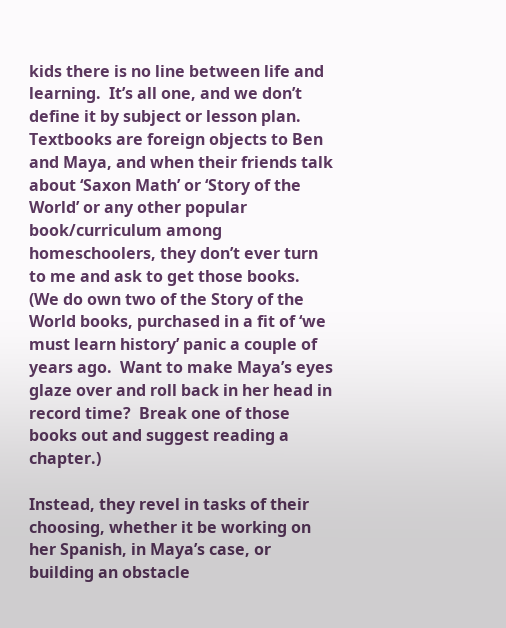kids there is no line between life and learning.  It’s all one, and we don’t define it by subject or lesson plan.   Textbooks are foreign objects to Ben and Maya, and when their friends talk about ‘Saxon Math’ or ‘Story of the World’ or any other popular book/curriculum among homeschoolers, they don’t ever turn to me and ask to get those books.  (We do own two of the Story of the World books, purchased in a fit of ‘we must learn history’ panic a couple of years ago.  Want to make Maya’s eyes glaze over and roll back in her head in record time?  Break one of those books out and suggest reading a chapter.)

Instead, they revel in tasks of their choosing, whether it be working on her Spanish, in Maya’s case, or building an obstacle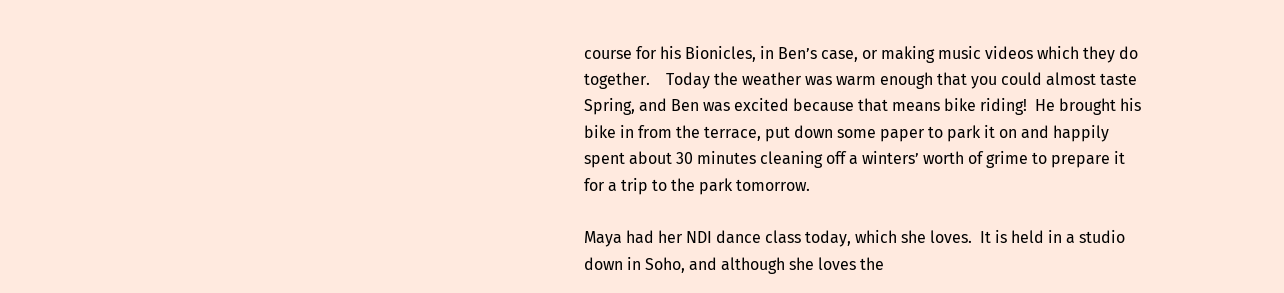course for his Bionicles, in Ben’s case, or making music videos which they do together.    Today the weather was warm enough that you could almost taste Spring, and Ben was excited because that means bike riding!  He brought his bike in from the terrace, put down some paper to park it on and happily spent about 30 minutes cleaning off a winters’ worth of grime to prepare it for a trip to the park tomorrow.

Maya had her NDI dance class today, which she loves.  It is held in a studio down in Soho, and although she loves the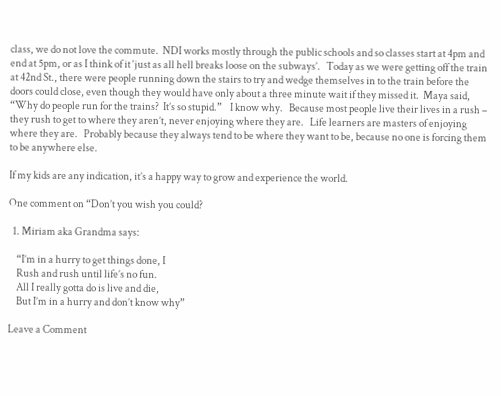class, we do not love the commute.  NDI works mostly through the public schools and so classes start at 4pm and end at 5pm, or as I think of it ‘just as all hell breaks loose on the subways’.   Today as we were getting off the train at 42nd St., there were people running down the stairs to try and wedge themselves in to the train before the doors could close, even though they would have only about a three minute wait if they missed it.  Maya said, “Why do people run for the trains?  It’s so stupid.”    I know why.   Because most people live their lives in a rush – they rush to get to where they aren’t, never enjoying where they are.   Life learners are masters of enjoying where they are.   Probably because they always tend to be where they want to be, because no one is forcing them to be anywhere else.

If my kids are any indication, it’s a happy way to grow and experience the world.

One comment on “Don’t you wish you could?

  1. Miriam aka Grandma says:

    “I’m in a hurry to get things done, I
    Rush and rush until life’s no fun.
    All I really gotta do is live and die,
    But I’m in a hurry and don’t know why”

Leave a Comment